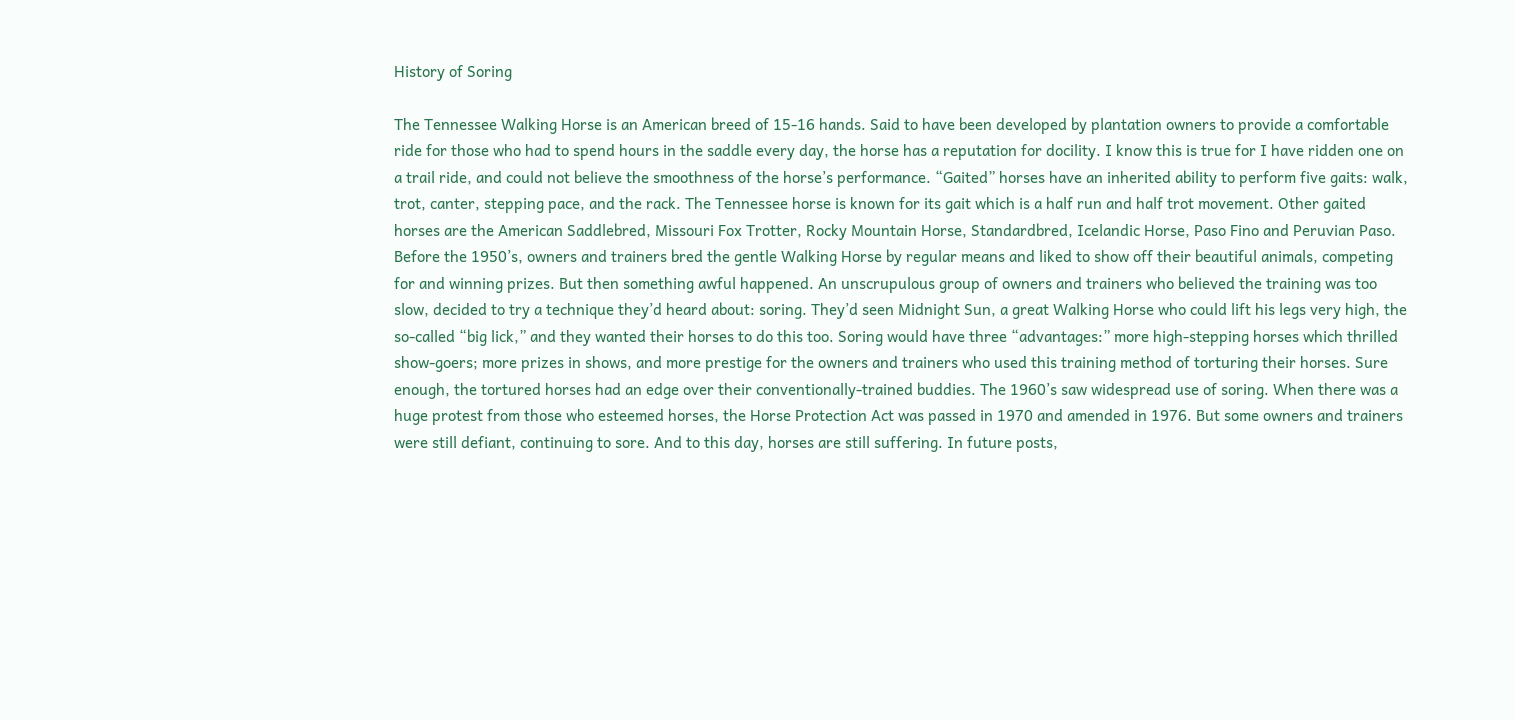History of Soring

The Tennessee Walking Horse is an American breed of 15-16 hands. Said to have been developed by plantation owners to provide a comfortable ride for those who had to spend hours in the saddle every day, the horse has a reputation for docility. I know this is true for I have ridden one on a trail ride, and could not believe the smoothness of the horse’s performance. “Gaited” horses have an inherited ability to perform five gaits: walk, trot, canter, stepping pace, and the rack. The Tennessee horse is known for its gait which is a half run and half trot movement. Other gaited horses are the American Saddlebred, Missouri Fox Trotter, Rocky Mountain Horse, Standardbred, Icelandic Horse, Paso Fino and Peruvian Paso. Before the 1950’s, owners and trainers bred the gentle Walking Horse by regular means and liked to show off their beautiful animals, competing for and winning prizes. But then something awful happened. An unscrupulous group of owners and trainers who believed the training was too slow, decided to try a technique they’d heard about: soring. They’d seen Midnight Sun, a great Walking Horse who could lift his legs very high, the so-called “big lick,” and they wanted their horses to do this too. Soring would have three “advantages:” more high-stepping horses which thrilled show-goers; more prizes in shows, and more prestige for the owners and trainers who used this training method of torturing their horses. Sure enough, the tortured horses had an edge over their conventionally-trained buddies. The 1960’s saw widespread use of soring. When there was a huge protest from those who esteemed horses, the Horse Protection Act was passed in 1970 and amended in 1976. But some owners and trainers were still defiant, continuing to sore. And to this day, horses are still suffering. In future posts,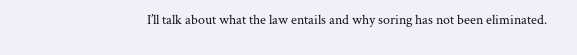I’ll talk about what the law entails and why soring has not been eliminated.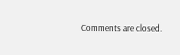Comments are closed.